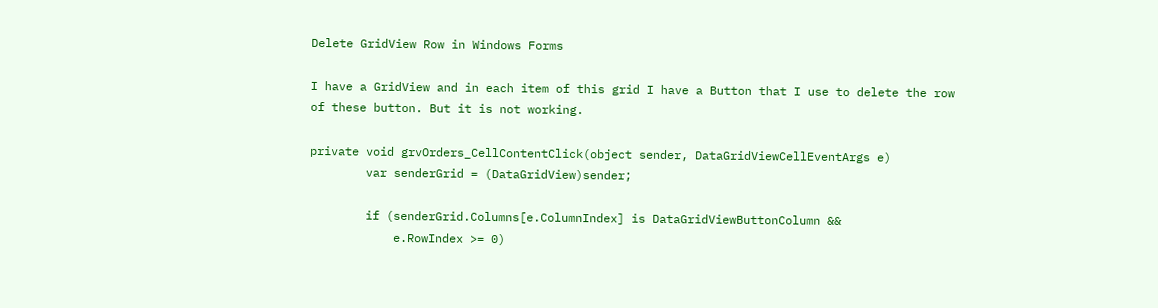Delete GridView Row in Windows Forms

I have a GridView and in each item of this grid I have a Button that I use to delete the row of these button. But it is not working.

private void grvOrders_CellContentClick(object sender, DataGridViewCellEventArgs e)
        var senderGrid = (DataGridView)sender;

        if (senderGrid.Columns[e.ColumnIndex] is DataGridViewButtonColumn &&
            e.RowIndex >= 0)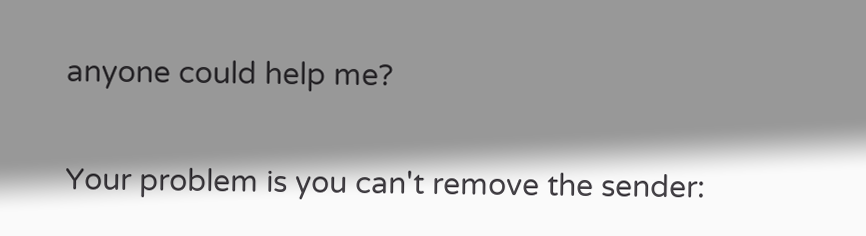anyone could help me?


Your problem is you can't remove the sender: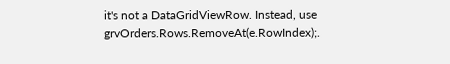it's not a DataGridViewRow. Instead, use grvOrders.Rows.RemoveAt(e.RowIndex);.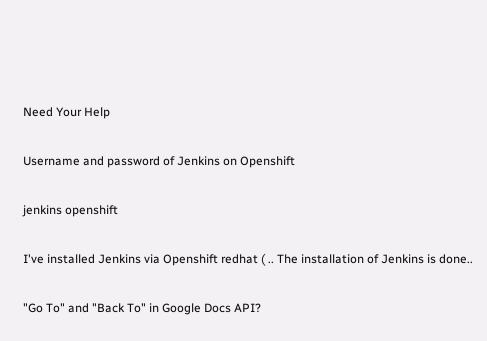Need Your Help

Username and password of Jenkins on Openshift

jenkins openshift

I've installed Jenkins via Openshift redhat ( .. The installation of Jenkins is done..

"Go To" and "Back To" in Google Docs API?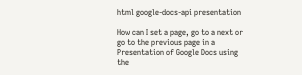html google-docs-api presentation

How can I set a page, go to a next or go to the previous page in a Presentation of Google Docs using the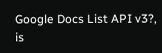Google Docs List API v3?, is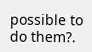possible to do them?.